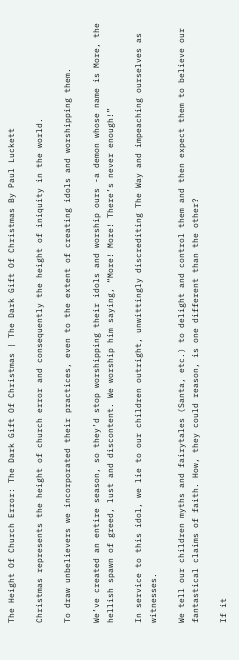The Height Of Church Error: The Dark Gift Of Christmas | The Dark Gift Of Christmas By Paul Luckett

Christmas represents the height of church error and consequently the height of iniquity in the world.

To draw unbelievers we incorporated their practices, even to the extent of creating idols and worshipping them.

We’ve created an entire season, so they’d stop worshipping their idols and worship ours -a demon whose name is More, the hellish spawn of greed, lust and discontent. We worship him saying, “More! More! There’s never enough!”

In service to this idol, we lie to our children outright, unwittingly discrediting The Way and impeaching ourselves as witnesses.

We tell our children myths and fairytales (Santa, etc.) to delight and control them and then expect them to believe our fantastical claims of faith. How, they could reason, is one different than the other?

If it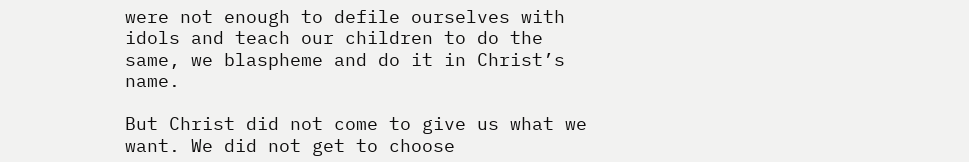were not enough to defile ourselves with idols and teach our children to do the same, we blaspheme and do it in Christ’s name.

But Christ did not come to give us what we want. We did not get to choose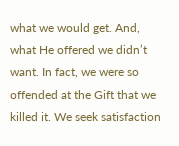what we would get. And, what He offered we didn’t want. In fact, we were so offended at the Gift that we killed it. We seek satisfaction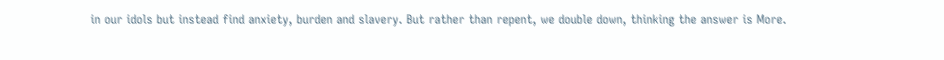in our idols but instead find anxiety, burden and slavery. But rather than repent, we double down, thinking the answer is More.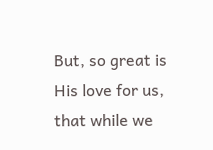But, so great is His love for us, that while we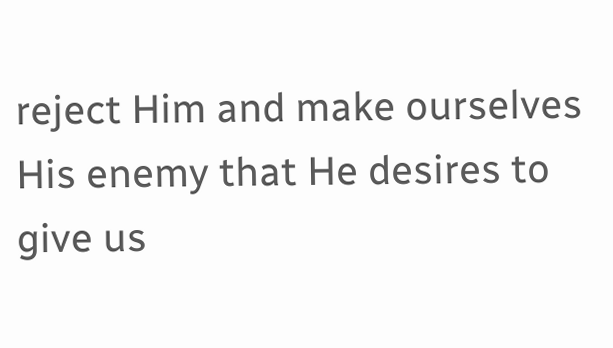reject Him and make ourselves His enemy that He desires to give us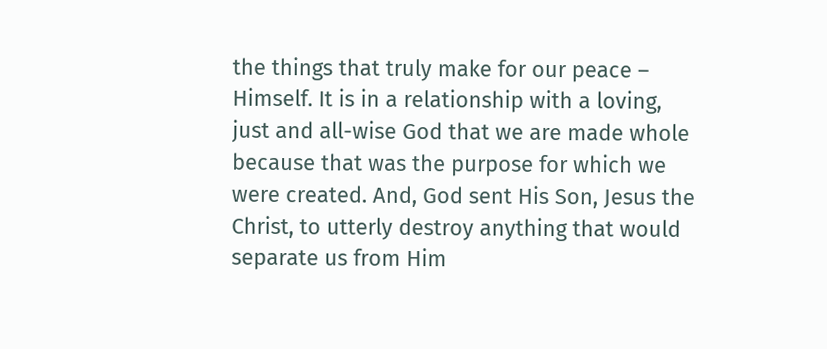the things that truly make for our peace – Himself. It is in a relationship with a loving, just and all-wise God that we are made whole because that was the purpose for which we were created. And, God sent His Son, Jesus the Christ, to utterly destroy anything that would separate us from Him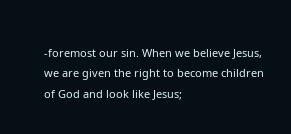-foremost our sin. When we believe Jesus, we are given the right to become children of God and look like Jesus;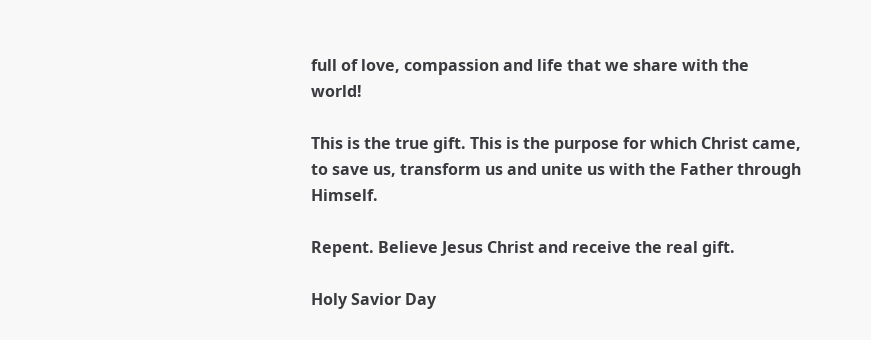full of love, compassion and life that we share with the world!

This is the true gift. This is the purpose for which Christ came, to save us, transform us and unite us with the Father through Himself.

Repent. Believe Jesus Christ and receive the real gift.

Holy Savior Day